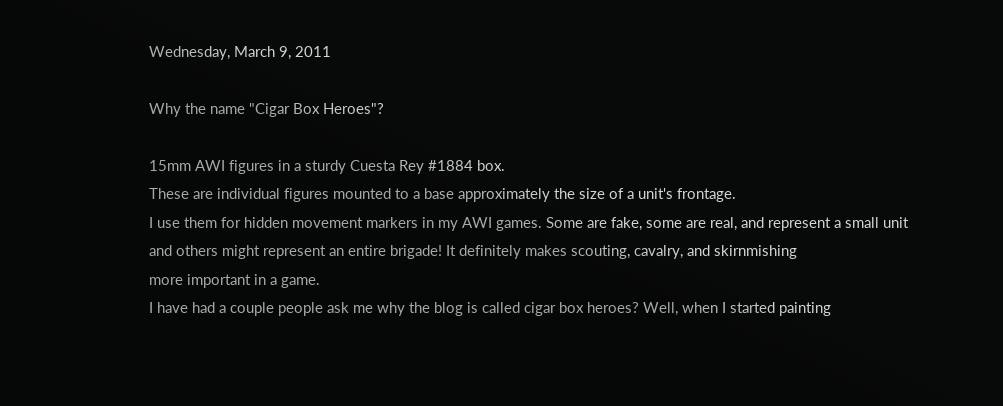Wednesday, March 9, 2011

Why the name "Cigar Box Heroes"?

15mm AWI figures in a sturdy Cuesta Rey #1884 box.
These are individual figures mounted to a base approximately the size of a unit's frontage.
I use them for hidden movement markers in my AWI games. Some are fake, some are real, and represent a small unit
and others might represent an entire brigade! It definitely makes scouting, cavalry, and skirnmishing
more important in a game.
I have had a couple people ask me why the blog is called cigar box heroes? Well, when I started painting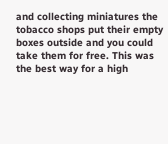and collecting miniatures the tobacco shops put their empty boxes outside and you could take them for free. This was the best way for a high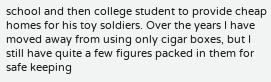school and then college student to provide cheap homes for his toy soldiers. Over the years I have moved away from using only cigar boxes, but I still have quite a few figures packed in them for safe keeping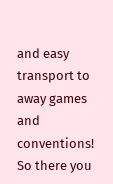and easy transport to away games and conventions! So there you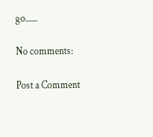go......

No comments:

Post a Comment